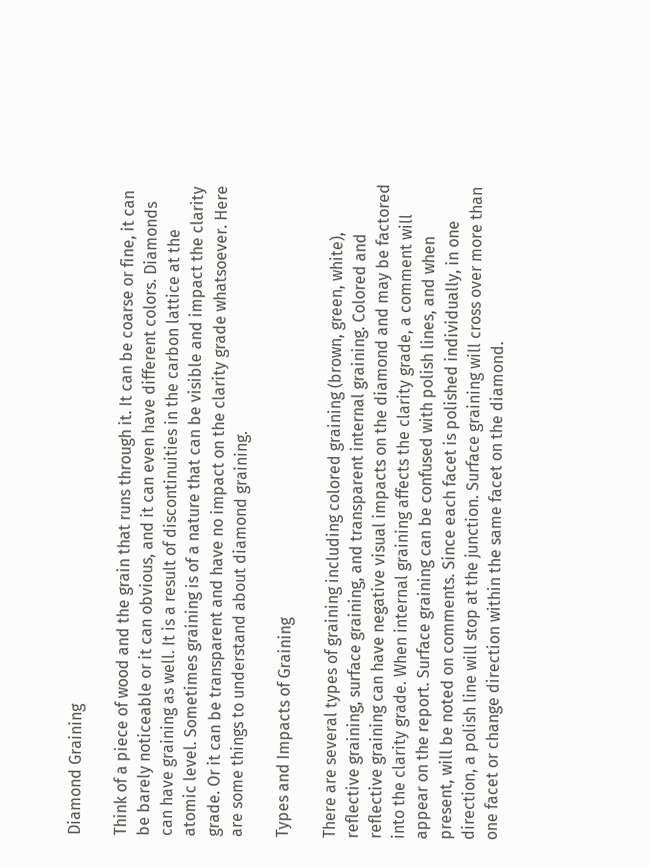Diamond Graining

Think of a piece of wood and the grain that runs through it. It can be coarse or fine, it can be barely noticeable or it can obvious, and it can even have different colors. Diamonds can have graining as well. It is a result of discontinuities in the carbon lattice at the atomic level. Sometimes graining is of a nature that can be visible and impact the clarity grade. Or it can be transparent and have no impact on the clarity grade whatsoever. Here are some things to understand about diamond graining.

Types and Impacts of Graining

There are several types of graining including colored graining (brown, green, white), reflective graining, surface graining, and transparent internal graining. Colored and reflective graining can have negative visual impacts on the diamond and may be factored into the clarity grade. When internal graining affects the clarity grade, a comment will appear on the report. Surface graining can be confused with polish lines, and when present, will be noted on comments. Since each facet is polished individually, in one direction, a polish line will stop at the junction. Surface graining will cross over more than one facet or change direction within the same facet on the diamond.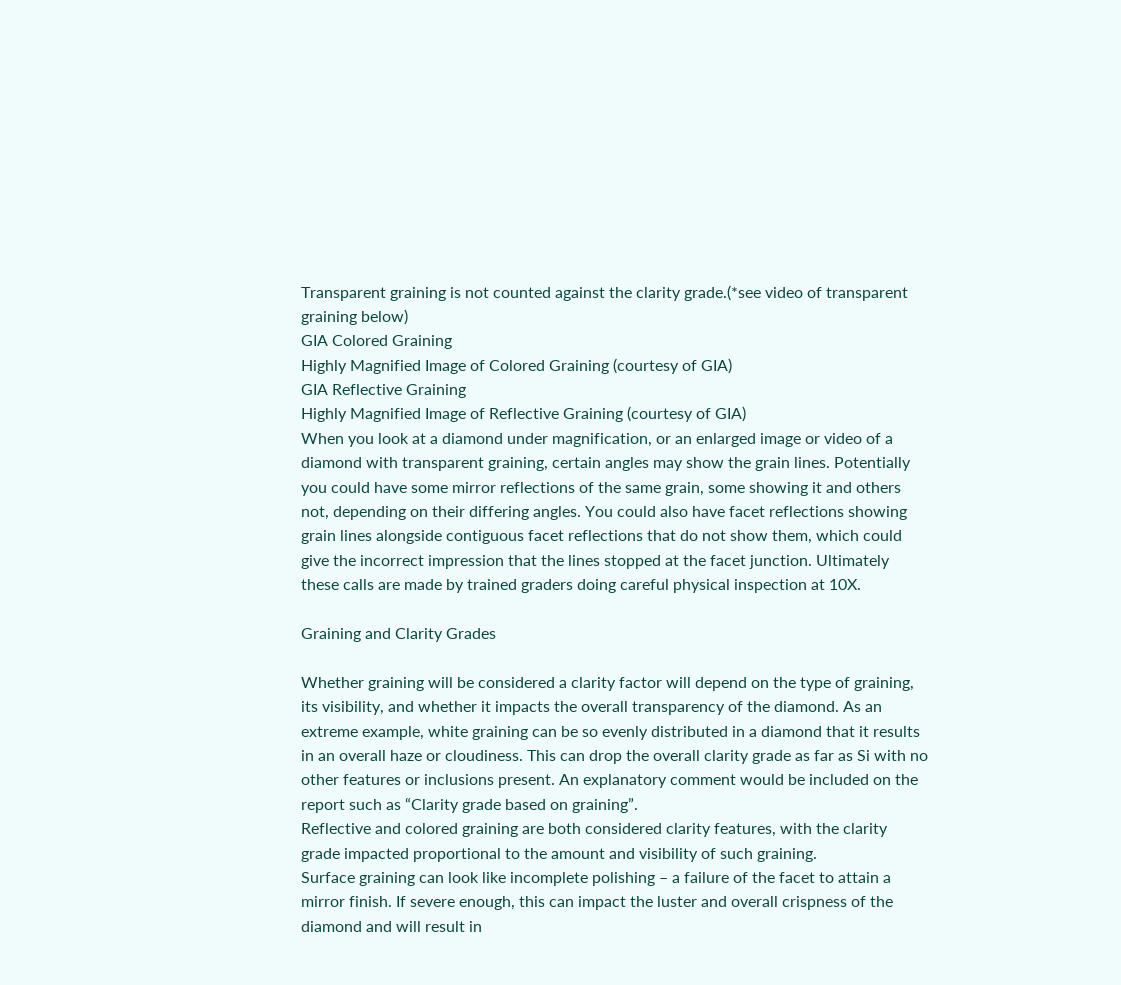Transparent graining is not counted against the clarity grade.(*see video of transparent graining below)
GIA Colored Graining
Highly Magnified Image of Colored Graining (courtesy of GIA)
GIA Reflective Graining
Highly Magnified Image of Reflective Graining (courtesy of GIA)
When you look at a diamond under magnification, or an enlarged image or video of a diamond with transparent graining, certain angles may show the grain lines. Potentially you could have some mirror reflections of the same grain, some showing it and others not, depending on their differing angles. You could also have facet reflections showing grain lines alongside contiguous facet reflections that do not show them, which could give the incorrect impression that the lines stopped at the facet junction. Ultimately these calls are made by trained graders doing careful physical inspection at 10X.

Graining and Clarity Grades

Whether graining will be considered a clarity factor will depend on the type of graining, its visibility, and whether it impacts the overall transparency of the diamond. As an extreme example, white graining can be so evenly distributed in a diamond that it results in an overall haze or cloudiness. This can drop the overall clarity grade as far as Si with no other features or inclusions present. An explanatory comment would be included on the report such as “Clarity grade based on graining”.
Reflective and colored graining are both considered clarity features, with the clarity grade impacted proportional to the amount and visibility of such graining.
Surface graining can look like incomplete polishing – a failure of the facet to attain a mirror finish. If severe enough, this can impact the luster and overall crispness of the diamond and will result in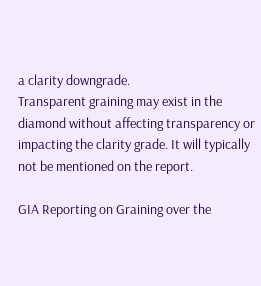a clarity downgrade.
Transparent graining may exist in the diamond without affecting transparency or impacting the clarity grade. It will typically not be mentioned on the report.

GIA Reporting on Graining over the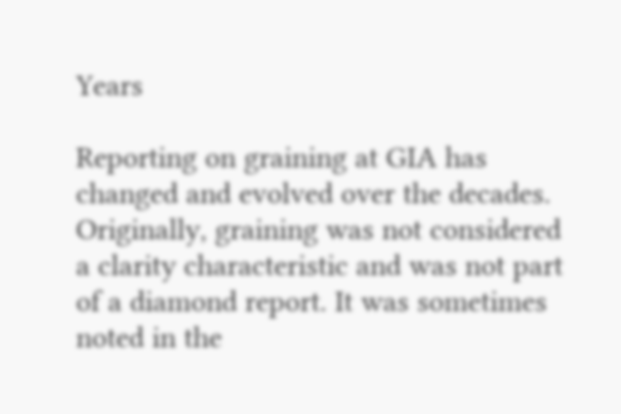Years

Reporting on graining at GIA has changed and evolved over the decades. Originally, graining was not considered a clarity characteristic and was not part of a diamond report. It was sometimes noted in the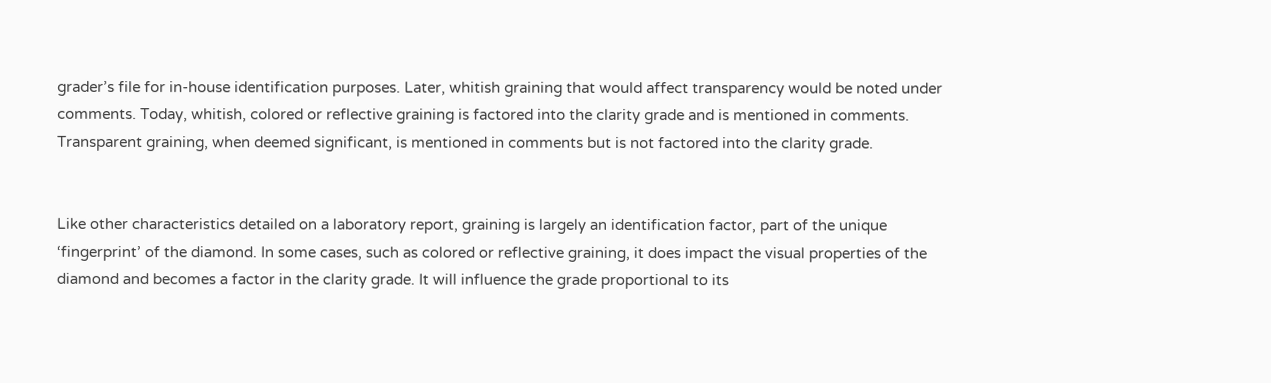grader’s file for in-house identification purposes. Later, whitish graining that would affect transparency would be noted under comments. Today, whitish, colored or reflective graining is factored into the clarity grade and is mentioned in comments. Transparent graining, when deemed significant, is mentioned in comments but is not factored into the clarity grade.


Like other characteristics detailed on a laboratory report, graining is largely an identification factor, part of the unique ‘fingerprint’ of the diamond. In some cases, such as colored or reflective graining, it does impact the visual properties of the diamond and becomes a factor in the clarity grade. It will influence the grade proportional to its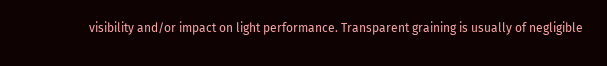visibility and/or impact on light performance. Transparent graining is usually of negligible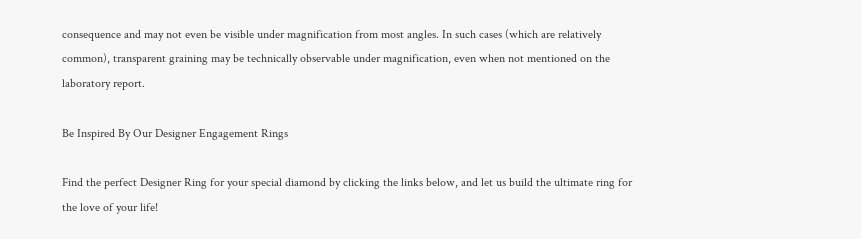consequence and may not even be visible under magnification from most angles. In such cases (which are relatively common), transparent graining may be technically observable under magnification, even when not mentioned on the laboratory report.

Be Inspired By Our Designer Engagement Rings

Find the perfect Designer Ring for your special diamond by clicking the links below, and let us build the ultimate ring for the love of your life!